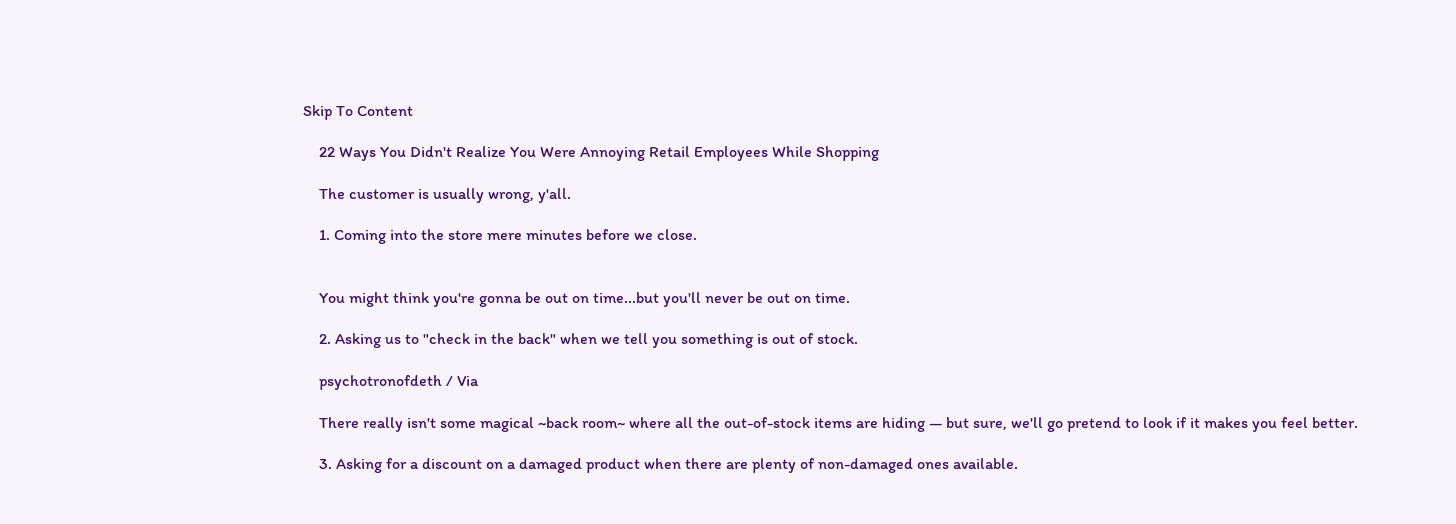Skip To Content

    22 Ways You Didn't Realize You Were Annoying Retail Employees While Shopping

    The customer is usually wrong, y'all.

    1. Coming into the store mere minutes before we close.


    You might think you're gonna be out on time...but you'll never be out on time.

    2. Asking us to "check in the back" when we tell you something is out of stock.

    psychotronofdeth / Via

    There really isn't some magical ~back room~ where all the out-of-stock items are hiding — but sure, we'll go pretend to look if it makes you feel better.

    3. Asking for a discount on a damaged product when there are plenty of non-damaged ones available.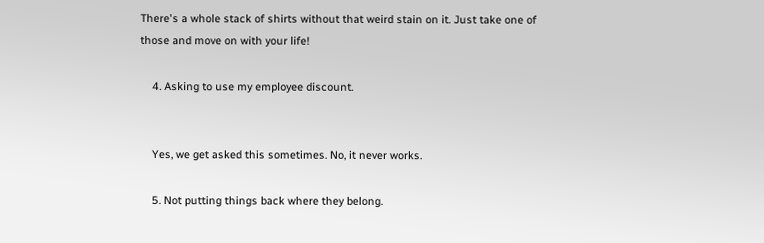There's a whole stack of shirts without that weird stain on it. Just take one of those and move on with your life!

    4. Asking to use my employee discount.


    Yes, we get asked this sometimes. No, it never works.

    5. Not putting things back where they belong.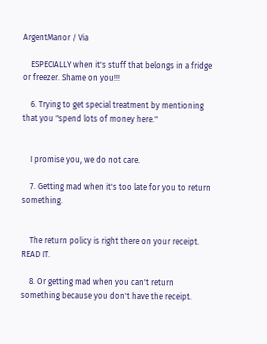ArgentManor / Via

    ESPECIALLY when it's stuff that belongs in a fridge or freezer. Shame on you!!!

    6. Trying to get special treatment by mentioning that you "spend lots of money here."


    I promise you, we do not care.

    7. Getting mad when it's too late for you to return something.


    The return policy is right there on your receipt. READ IT.

    8. Or getting mad when you can't return something because you don't have the receipt.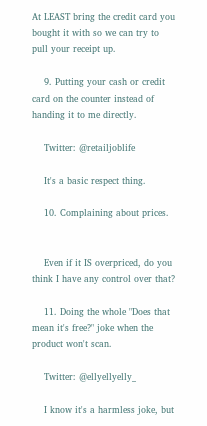At LEAST bring the credit card you bought it with so we can try to pull your receipt up.

    9. Putting your cash or credit card on the counter instead of handing it to me directly.

    Twitter: @retailjoblife

    It's a basic respect thing.

    10. Complaining about prices.


    Even if it IS overpriced, do you think I have any control over that?

    11. Doing the whole "Does that mean it's free?" joke when the product won't scan.

    Twitter: @ellyellyelly_

    I know it's a harmless joke, but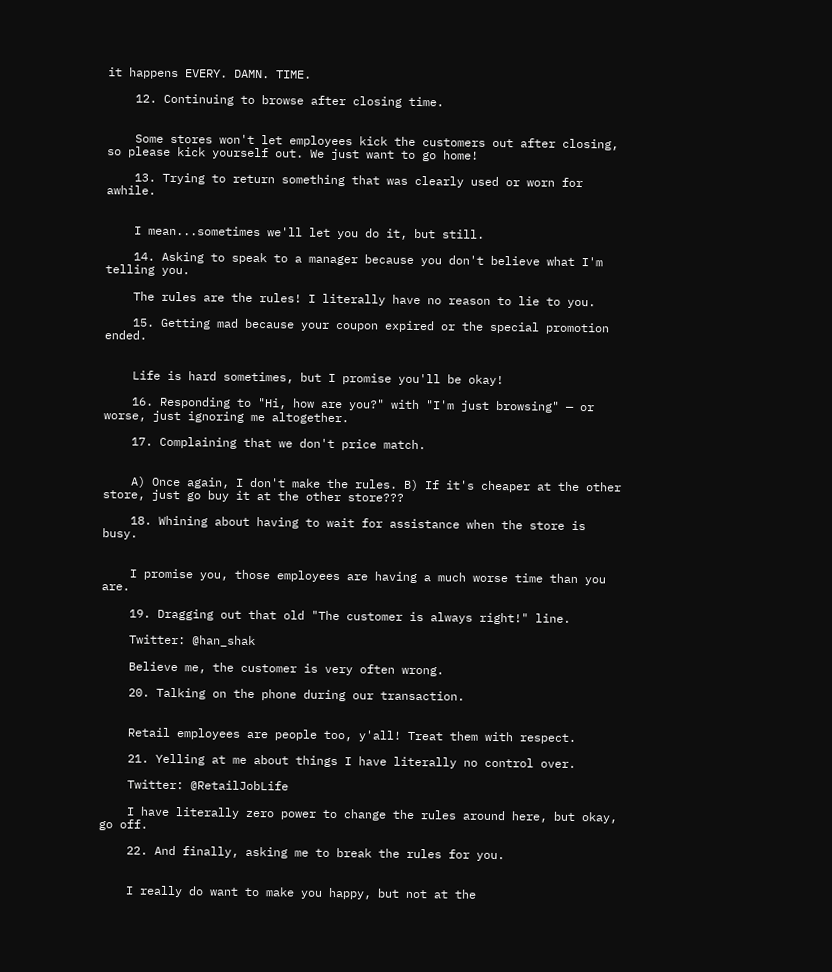it happens EVERY. DAMN. TIME.

    12. Continuing to browse after closing time.


    Some stores won't let employees kick the customers out after closing, so please kick yourself out. We just want to go home!

    13. Trying to return something that was clearly used or worn for awhile.


    I mean...sometimes we'll let you do it, but still.

    14. Asking to speak to a manager because you don't believe what I'm telling you.

    The rules are the rules! I literally have no reason to lie to you.

    15. Getting mad because your coupon expired or the special promotion ended.


    Life is hard sometimes, but I promise you'll be okay!

    16. Responding to "Hi, how are you?" with "I'm just browsing" — or worse, just ignoring me altogether.

    17. Complaining that we don't price match.


    A) Once again, I don't make the rules. B) If it's cheaper at the other store, just go buy it at the other store???

    18. Whining about having to wait for assistance when the store is busy.


    I promise you, those employees are having a much worse time than you are.

    19. Dragging out that old "The customer is always right!" line.

    Twitter: @han_shak

    Believe me, the customer is very often wrong.

    20. Talking on the phone during our transaction.


    Retail employees are people too, y'all! Treat them with respect.

    21. Yelling at me about things I have literally no control over.

    Twitter: @RetailJobLife

    I have literally zero power to change the rules around here, but okay, go off.

    22. And finally, asking me to break the rules for you.


    I really do want to make you happy, but not at the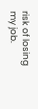risk of losing my job.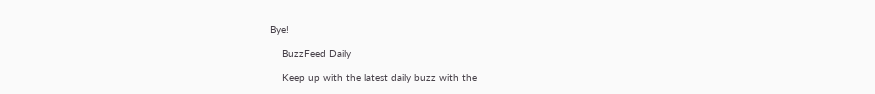Bye!

    BuzzFeed Daily

    Keep up with the latest daily buzz with the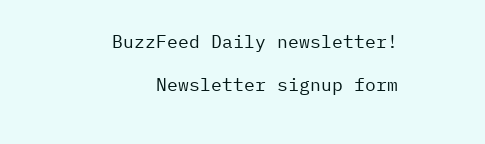BuzzFeed Daily newsletter!

    Newsletter signup form